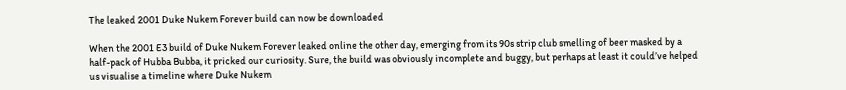The leaked 2001 Duke Nukem Forever build can now be downloaded

When the 2001 E3 build of Duke Nukem Forever leaked online the other day, emerging from its 90s strip club smelling of beer masked by a half-pack of Hubba Bubba, it pricked our curiosity. Sure, the build was obviously incomplete and buggy, but perhaps at least it could’ve helped us visualise a timeline where Duke Nukem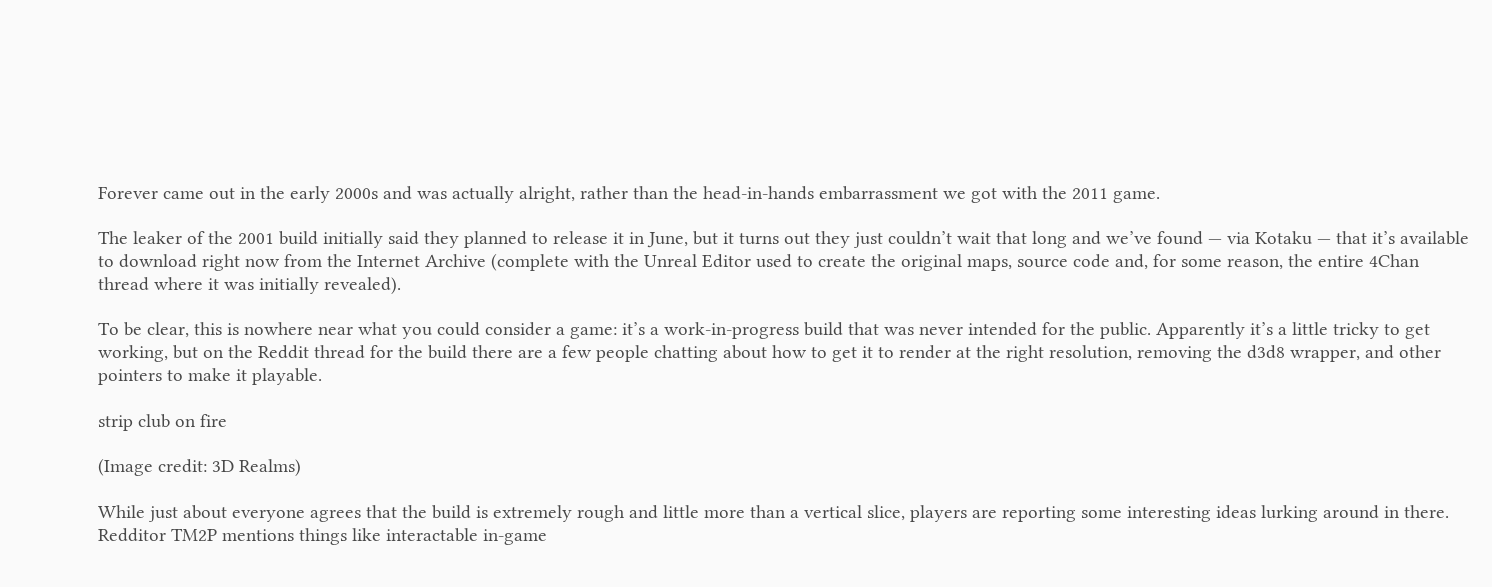Forever came out in the early 2000s and was actually alright, rather than the head-in-hands embarrassment we got with the 2011 game.

The leaker of the 2001 build initially said they planned to release it in June, but it turns out they just couldn’t wait that long and we’ve found — via Kotaku — that it’s available to download right now from the Internet Archive (complete with the Unreal Editor used to create the original maps, source code and, for some reason, the entire 4Chan thread where it was initially revealed).

To be clear, this is nowhere near what you could consider a game: it’s a work-in-progress build that was never intended for the public. Apparently it’s a little tricky to get working, but on the Reddit thread for the build there are a few people chatting about how to get it to render at the right resolution, removing the d3d8 wrapper, and other pointers to make it playable.

strip club on fire

(Image credit: 3D Realms)

While just about everyone agrees that the build is extremely rough and little more than a vertical slice, players are reporting some interesting ideas lurking around in there. Redditor TM2P mentions things like interactable in-game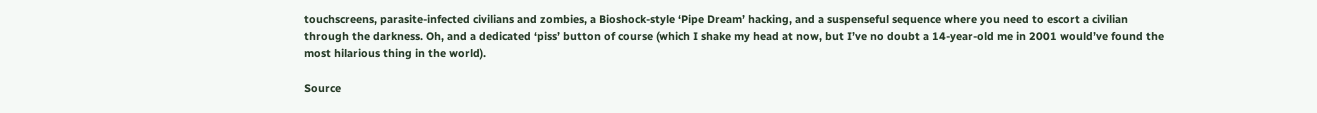touchscreens, parasite-infected civilians and zombies, a Bioshock-style ‘Pipe Dream’ hacking, and a suspenseful sequence where you need to escort a civilian through the darkness. Oh, and a dedicated ‘piss’ button of course (which I shake my head at now, but I’ve no doubt a 14-year-old me in 2001 would’ve found the most hilarious thing in the world).

Source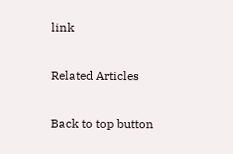link

Related Articles

Back to top button